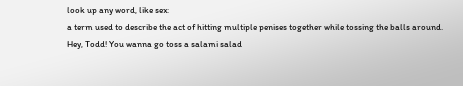look up any word, like sex:
a term used to describe the act of hitting multiple penises together while tossing the balls around.
Hey, Todd! You wanna go toss a salami salad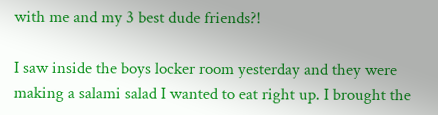with me and my 3 best dude friends?!

I saw inside the boys locker room yesterday and they were making a salami salad I wanted to eat right up. I brought the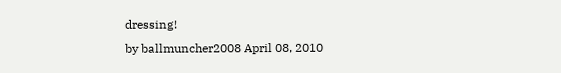dressing!
by ballmuncher2008 April 08, 2010